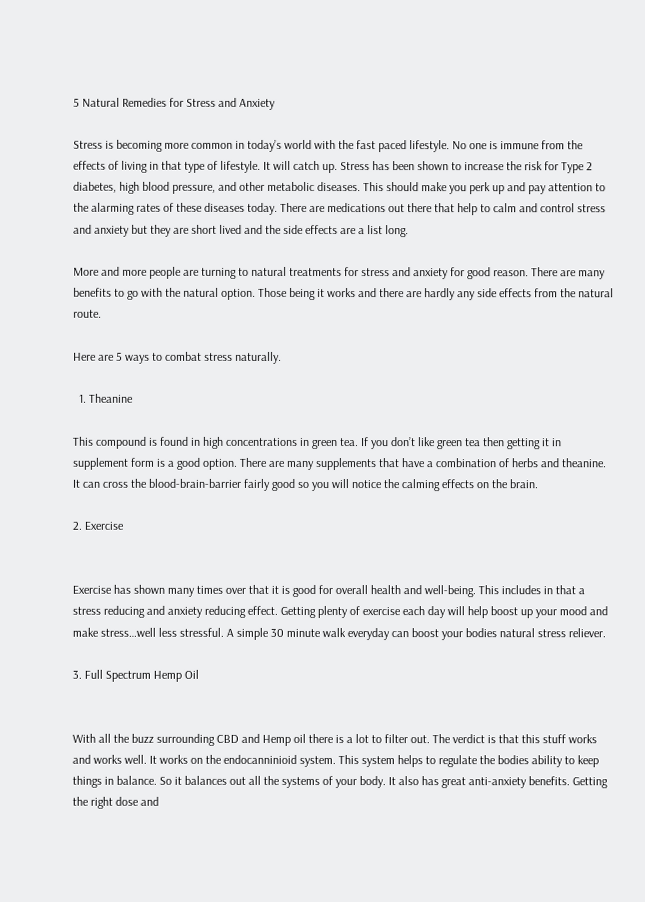5 Natural Remedies for Stress and Anxiety

Stress is becoming more common in today’s world with the fast paced lifestyle. No one is immune from the effects of living in that type of lifestyle. It will catch up. Stress has been shown to increase the risk for Type 2 diabetes, high blood pressure, and other metabolic diseases. This should make you perk up and pay attention to the alarming rates of these diseases today. There are medications out there that help to calm and control stress and anxiety but they are short lived and the side effects are a list long.

More and more people are turning to natural treatments for stress and anxiety for good reason. There are many benefits to go with the natural option. Those being it works and there are hardly any side effects from the natural route.

Here are 5 ways to combat stress naturally.

  1. Theanine

This compound is found in high concentrations in green tea. If you don’t like green tea then getting it in supplement form is a good option. There are many supplements that have a combination of herbs and theanine. It can cross the blood-brain-barrier fairly good so you will notice the calming effects on the brain.

2. Exercise


Exercise has shown many times over that it is good for overall health and well-being. This includes in that a stress reducing and anxiety reducing effect. Getting plenty of exercise each day will help boost up your mood and make stress…well less stressful. A simple 30 minute walk everyday can boost your bodies natural stress reliever.

3. Full Spectrum Hemp Oil


With all the buzz surrounding CBD and Hemp oil there is a lot to filter out. The verdict is that this stuff works and works well. It works on the endocanninioid system. This system helps to regulate the bodies ability to keep things in balance. So it balances out all the systems of your body. It also has great anti-anxiety benefits. Getting the right dose and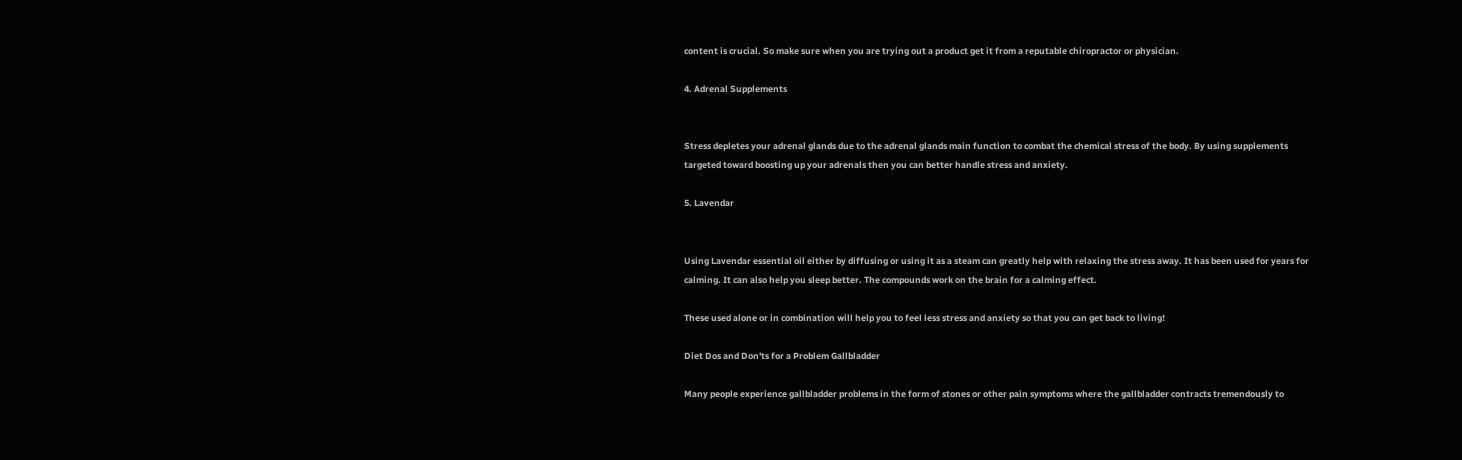content is crucial. So make sure when you are trying out a product get it from a reputable chiropractor or physician.

4. Adrenal Supplements


Stress depletes your adrenal glands due to the adrenal glands main function to combat the chemical stress of the body. By using supplements targeted toward boosting up your adrenals then you can better handle stress and anxiety.

5. Lavendar


Using Lavendar essential oil either by diffusing or using it as a steam can greatly help with relaxing the stress away. It has been used for years for calming. It can also help you sleep better. The compounds work on the brain for a calming effect.

These used alone or in combination will help you to feel less stress and anxiety so that you can get back to living!

Diet Dos and Don'ts for a Problem Gallbladder

Many people experience gallbladder problems in the form of stones or other pain symptoms where the gallbladder contracts tremendously to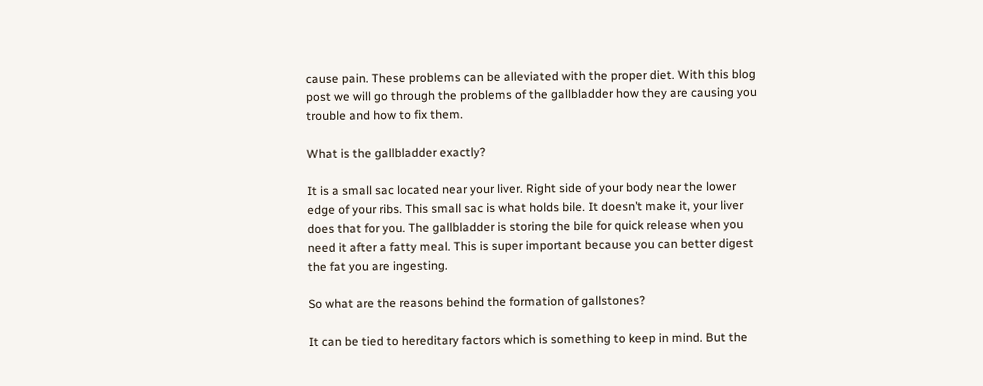cause pain. These problems can be alleviated with the proper diet. With this blog post we will go through the problems of the gallbladder how they are causing you trouble and how to fix them.

What is the gallbladder exactly?

It is a small sac located near your liver. Right side of your body near the lower edge of your ribs. This small sac is what holds bile. It doesn’t make it, your liver does that for you. The gallbladder is storing the bile for quick release when you need it after a fatty meal. This is super important because you can better digest the fat you are ingesting.

So what are the reasons behind the formation of gallstones?

It can be tied to hereditary factors which is something to keep in mind. But the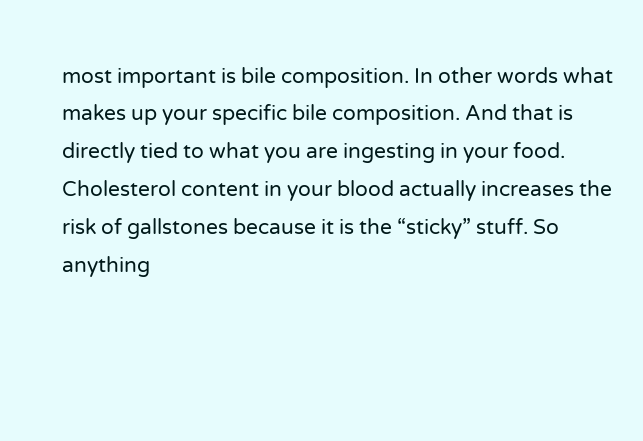most important is bile composition. In other words what makes up your specific bile composition. And that is directly tied to what you are ingesting in your food. Cholesterol content in your blood actually increases the risk of gallstones because it is the “sticky” stuff. So anything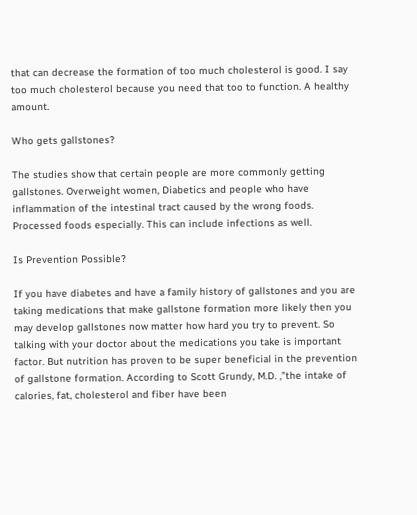that can decrease the formation of too much cholesterol is good. I say too much cholesterol because you need that too to function. A healthy amount.

Who gets gallstones?

The studies show that certain people are more commonly getting gallstones. Overweight women, Diabetics and people who have inflammation of the intestinal tract caused by the wrong foods. Processed foods especially. This can include infections as well.

Is Prevention Possible?

If you have diabetes and have a family history of gallstones and you are taking medications that make gallstone formation more likely then you may develop gallstones now matter how hard you try to prevent. So talking with your doctor about the medications you take is important factor. But nutrition has proven to be super beneficial in the prevention of gallstone formation. According to Scott Grundy, M.D. ,”the intake of calories, fat, cholesterol and fiber have been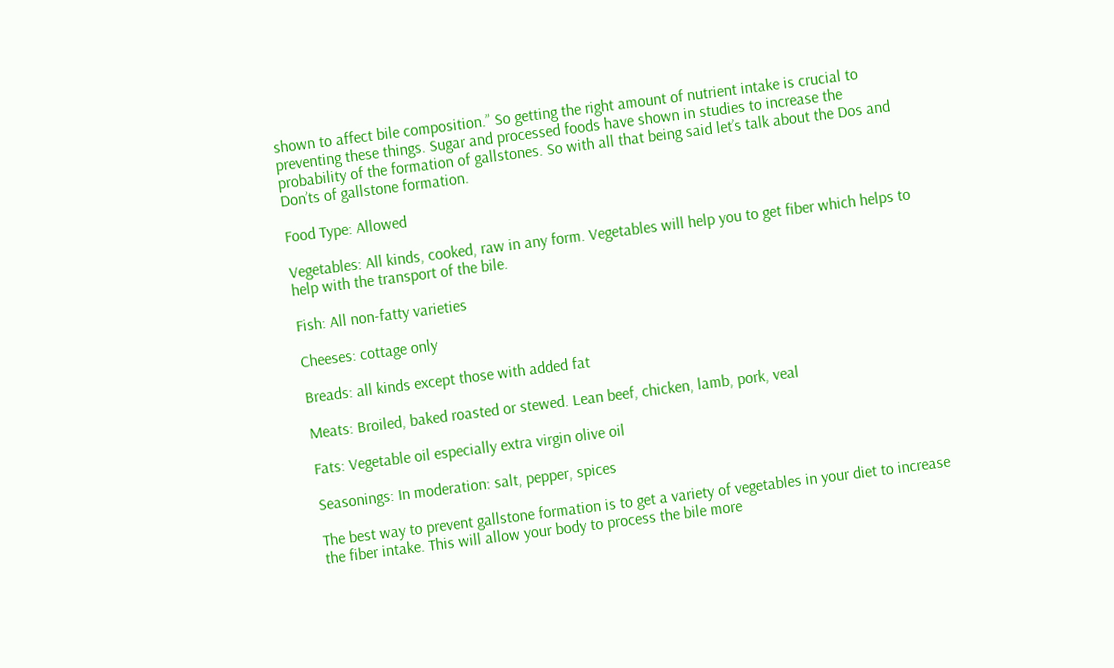shown to affect bile composition.” So getting the right amount of nutrient intake is crucial to preventing these things. Sugar and processed foods have shown in studies to increase the probability of the formation of gallstones. So with all that being said let’s talk about the Dos and Don’ts of gallstone formation.

Food Type: Allowed

Vegetables: All kinds, cooked, raw in any form. Vegetables will help you to get fiber which helps to help with the transport of the bile.

Fish: All non-fatty varieties

Cheeses: cottage only

Breads: all kinds except those with added fat

Meats: Broiled, baked roasted or stewed. Lean beef, chicken, lamb, pork, veal

Fats: Vegetable oil especially extra virgin olive oil

Seasonings: In moderation: salt, pepper, spices

The best way to prevent gallstone formation is to get a variety of vegetables in your diet to increase the fiber intake. This will allow your body to process the bile more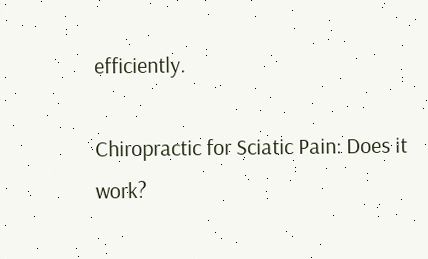efficiently.

Chiropractic for Sciatic Pain: Does it work?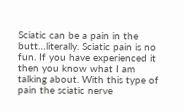Sciatic can be a pain in the butt…literally. Sciatic pain is no fun. If you have experienced it then you know what I am talking about. With this type of pain the sciatic nerve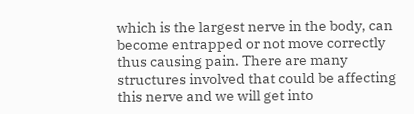which is the largest nerve in the body, can become entrapped or not move correctly thus causing pain. There are many structures involved that could be affecting this nerve and we will get into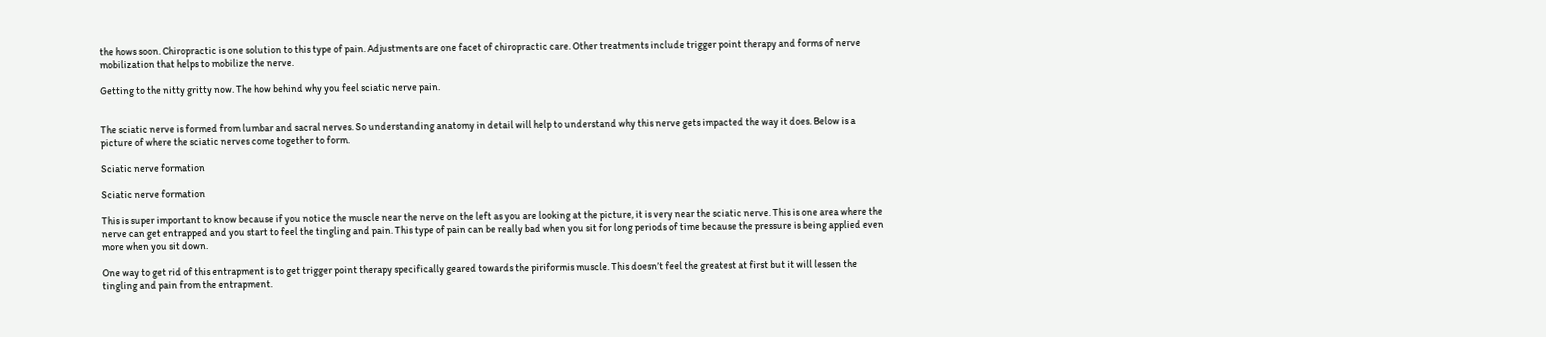the hows soon. Chiropractic is one solution to this type of pain. Adjustments are one facet of chiropractic care. Other treatments include trigger point therapy and forms of nerve mobilization that helps to mobilize the nerve.

Getting to the nitty gritty now. The how behind why you feel sciatic nerve pain.


The sciatic nerve is formed from lumbar and sacral nerves. So understanding anatomy in detail will help to understand why this nerve gets impacted the way it does. Below is a picture of where the sciatic nerves come together to form.

Sciatic nerve formation

Sciatic nerve formation

This is super important to know because if you notice the muscle near the nerve on the left as you are looking at the picture, it is very near the sciatic nerve. This is one area where the nerve can get entrapped and you start to feel the tingling and pain. This type of pain can be really bad when you sit for long periods of time because the pressure is being applied even more when you sit down.

One way to get rid of this entrapment is to get trigger point therapy specifically geared towards the piriformis muscle. This doesn’t feel the greatest at first but it will lessen the tingling and pain from the entrapment.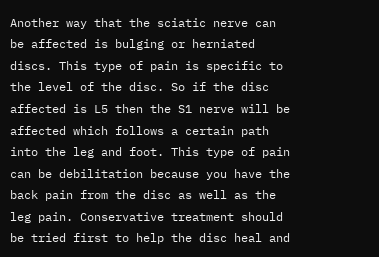Another way that the sciatic nerve can be affected is bulging or herniated discs. This type of pain is specific to the level of the disc. So if the disc affected is L5 then the S1 nerve will be affected which follows a certain path into the leg and foot. This type of pain can be debilitation because you have the back pain from the disc as well as the leg pain. Conservative treatment should be tried first to help the disc heal and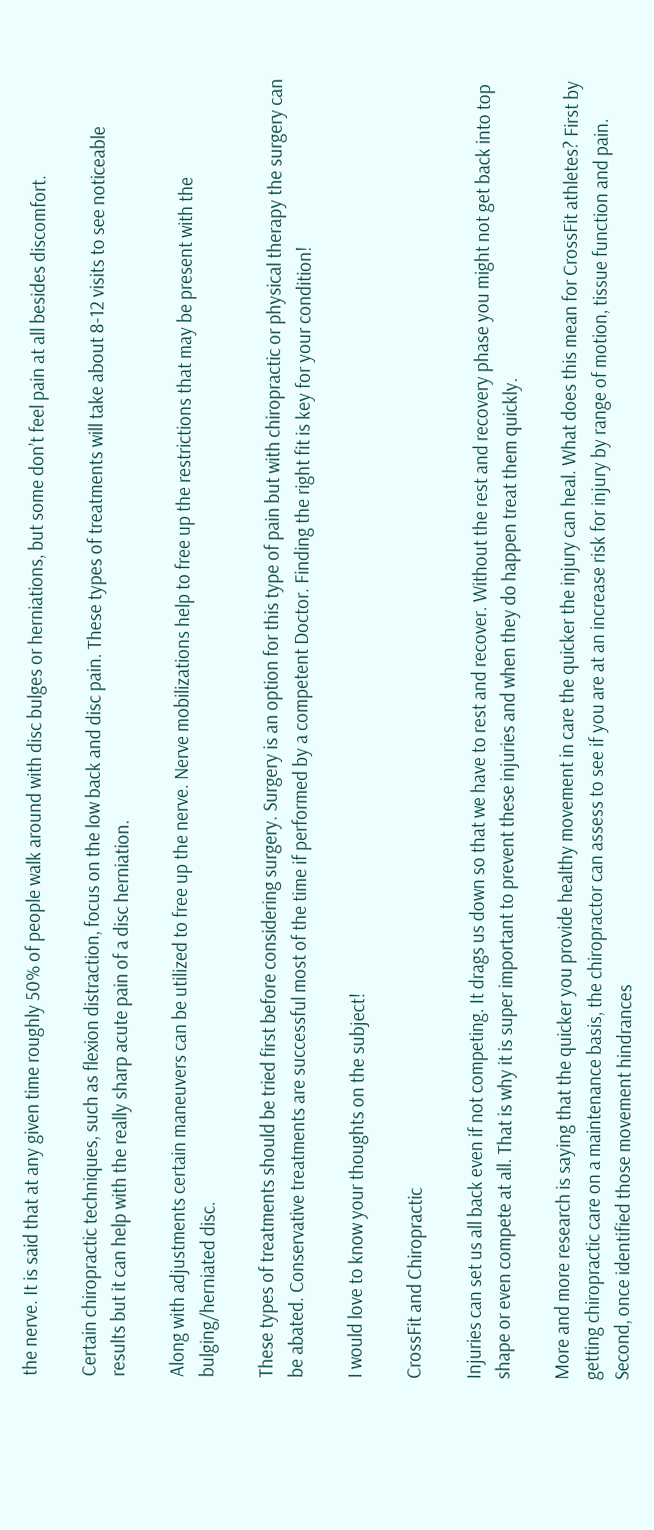the nerve. It is said that at any given time roughly 50% of people walk around with disc bulges or herniations, but some don’t feel pain at all besides discomfort.

Certain chiropractic techniques, such as flexion distraction, focus on the low back and disc pain. These types of treatments will take about 8-12 visits to see noticeable results but it can help with the really sharp acute pain of a disc herniation.

Along with adjustments certain maneuvers can be utilized to free up the nerve. Nerve mobilizations help to free up the restrictions that may be present with the bulging/herniated disc.

These types of treatments should be tried first before considering surgery. Surgery is an option for this type of pain but with chiropractic or physical therapy the surgery can be abated. Conservative treatments are successful most of the time if performed by a competent Doctor. Finding the right fit is key for your condition!

I would love to know your thoughts on the subject!

CrossFit and Chiropractic

Injuries can set us all back even if not competing. It drags us down so that we have to rest and recover. Without the rest and recovery phase you might not get back into top shape or even compete at all. That is why it is super important to prevent these injuries and when they do happen treat them quickly.

More and more research is saying that the quicker you provide healthy movement in care the quicker the injury can heal. What does this mean for CrossFit athletes? First by getting chiropractic care on a maintenance basis, the chiropractor can assess to see if you are at an increase risk for injury by range of motion, tissue function and pain. Second, once identified those movement hindrances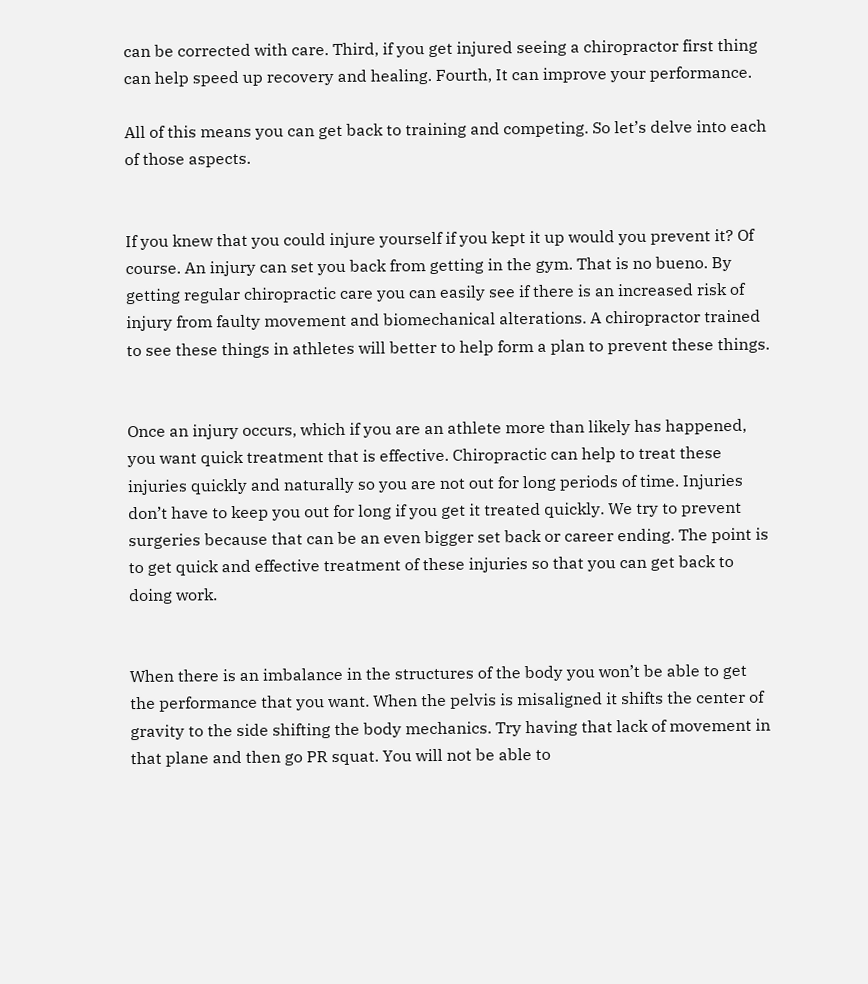can be corrected with care. Third, if you get injured seeing a chiropractor first thing can help speed up recovery and healing. Fourth, It can improve your performance.

All of this means you can get back to training and competing. So let’s delve into each of those aspects.


If you knew that you could injure yourself if you kept it up would you prevent it? Of course. An injury can set you back from getting in the gym. That is no bueno. By getting regular chiropractic care you can easily see if there is an increased risk of injury from faulty movement and biomechanical alterations. A chiropractor trained to see these things in athletes will better to help form a plan to prevent these things.


Once an injury occurs, which if you are an athlete more than likely has happened, you want quick treatment that is effective. Chiropractic can help to treat these injuries quickly and naturally so you are not out for long periods of time. Injuries don’t have to keep you out for long if you get it treated quickly. We try to prevent surgeries because that can be an even bigger set back or career ending. The point is to get quick and effective treatment of these injuries so that you can get back to doing work.


When there is an imbalance in the structures of the body you won’t be able to get the performance that you want. When the pelvis is misaligned it shifts the center of gravity to the side shifting the body mechanics. Try having that lack of movement in that plane and then go PR squat. You will not be able to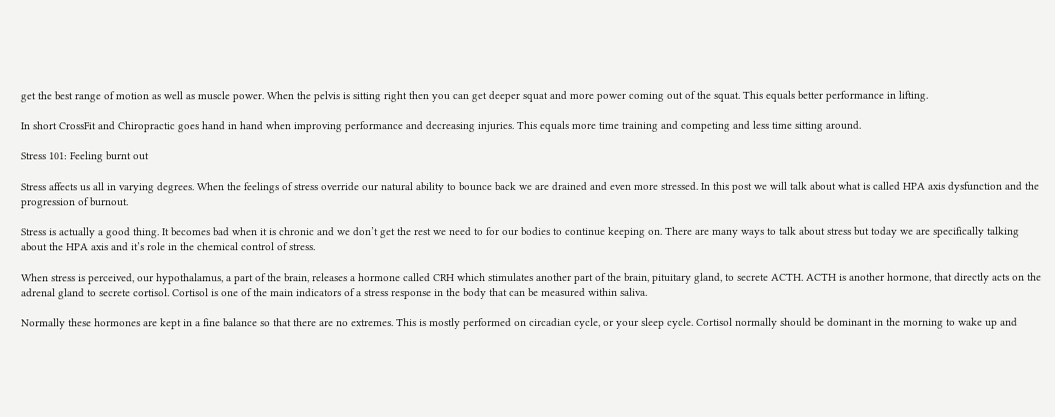get the best range of motion as well as muscle power. When the pelvis is sitting right then you can get deeper squat and more power coming out of the squat. This equals better performance in lifting.

In short CrossFit and Chiropractic goes hand in hand when improving performance and decreasing injuries. This equals more time training and competing and less time sitting around.

Stress 101: Feeling burnt out

Stress affects us all in varying degrees. When the feelings of stress override our natural ability to bounce back we are drained and even more stressed. In this post we will talk about what is called HPA axis dysfunction and the progression of burnout.

Stress is actually a good thing. It becomes bad when it is chronic and we don’t get the rest we need to for our bodies to continue keeping on. There are many ways to talk about stress but today we are specifically talking about the HPA axis and it’s role in the chemical control of stress.

When stress is perceived, our hypothalamus, a part of the brain, releases a hormone called CRH which stimulates another part of the brain, pituitary gland, to secrete ACTH. ACTH is another hormone, that directly acts on the adrenal gland to secrete cortisol. Cortisol is one of the main indicators of a stress response in the body that can be measured within saliva.

Normally these hormones are kept in a fine balance so that there are no extremes. This is mostly performed on circadian cycle, or your sleep cycle. Cortisol normally should be dominant in the morning to wake up and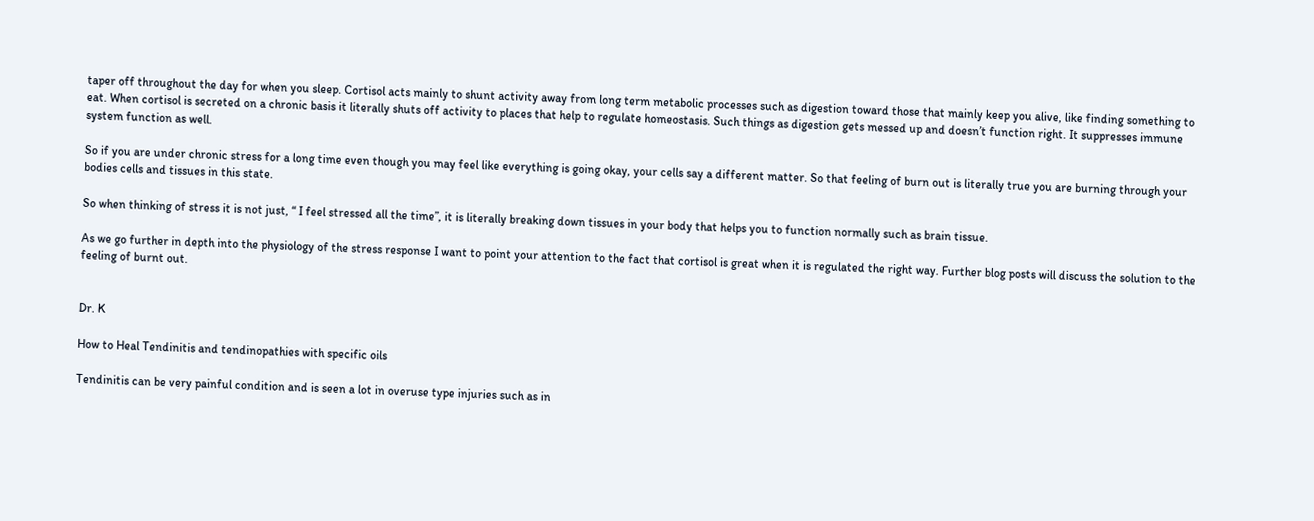taper off throughout the day for when you sleep. Cortisol acts mainly to shunt activity away from long term metabolic processes such as digestion toward those that mainly keep you alive, like finding something to eat. When cortisol is secreted on a chronic basis it literally shuts off activity to places that help to regulate homeostasis. Such things as digestion gets messed up and doesn’t function right. It suppresses immune system function as well.

So if you are under chronic stress for a long time even though you may feel like everything is going okay, your cells say a different matter. So that feeling of burn out is literally true you are burning through your bodies cells and tissues in this state.

So when thinking of stress it is not just, “ I feel stressed all the time”, it is literally breaking down tissues in your body that helps you to function normally such as brain tissue.

As we go further in depth into the physiology of the stress response I want to point your attention to the fact that cortisol is great when it is regulated the right way. Further blog posts will discuss the solution to the feeling of burnt out.


Dr. K

How to Heal Tendinitis and tendinopathies with specific oils

Tendinitis can be very painful condition and is seen a lot in overuse type injuries such as in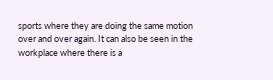sports where they are doing the same motion over and over again. It can also be seen in the workplace where there is a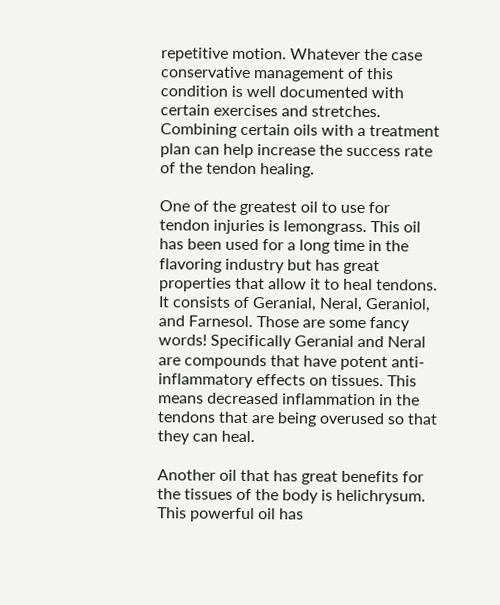repetitive motion. Whatever the case conservative management of this condition is well documented with certain exercises and stretches. Combining certain oils with a treatment plan can help increase the success rate of the tendon healing.

One of the greatest oil to use for tendon injuries is lemongrass. This oil has been used for a long time in the flavoring industry but has great properties that allow it to heal tendons. It consists of Geranial, Neral, Geraniol, and Farnesol. Those are some fancy words! Specifically Geranial and Neral are compounds that have potent anti-inflammatory effects on tissues. This means decreased inflammation in the tendons that are being overused so that they can heal.

Another oil that has great benefits for the tissues of the body is helichrysum. This powerful oil has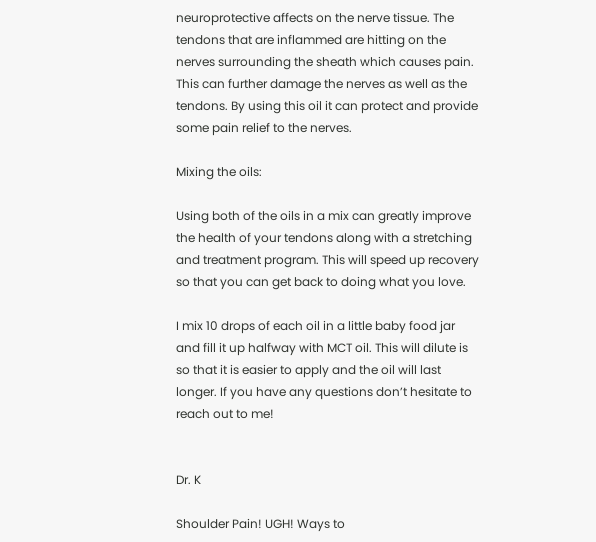neuroprotective affects on the nerve tissue. The tendons that are inflammed are hitting on the nerves surrounding the sheath which causes pain. This can further damage the nerves as well as the tendons. By using this oil it can protect and provide some pain relief to the nerves.

Mixing the oils:

Using both of the oils in a mix can greatly improve the health of your tendons along with a stretching and treatment program. This will speed up recovery so that you can get back to doing what you love.

I mix 10 drops of each oil in a little baby food jar and fill it up halfway with MCT oil. This will dilute is so that it is easier to apply and the oil will last longer. If you have any questions don’t hesitate to reach out to me!


Dr. K

Shoulder Pain! UGH! Ways to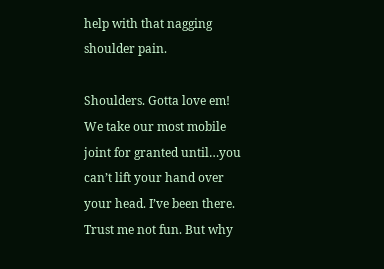help with that nagging shoulder pain.

Shoulders. Gotta love em! We take our most mobile joint for granted until…you can’t lift your hand over your head. I’ve been there. Trust me not fun. But why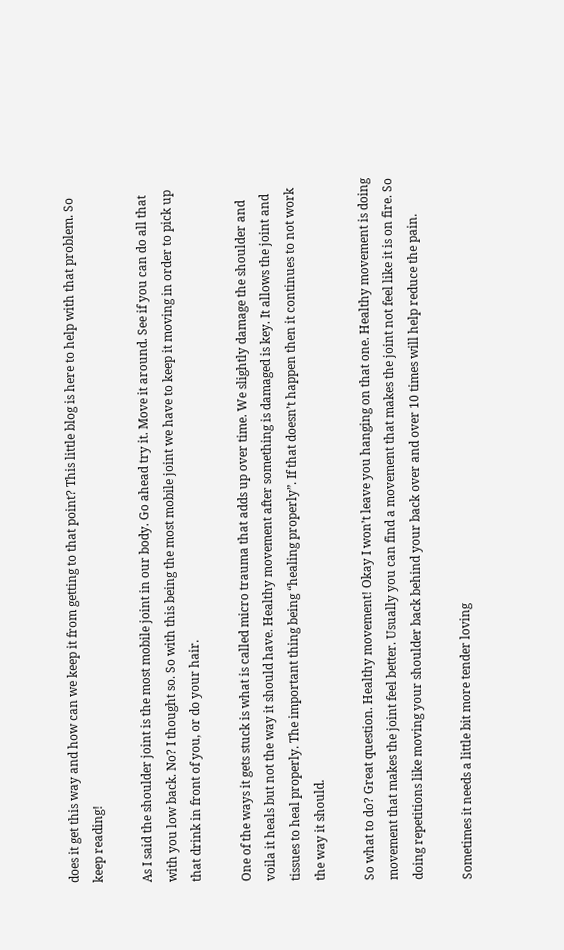does it get this way and how can we keep it from getting to that point? This little blog is here to help with that problem. So keep reading!

As I said the shoulder joint is the most mobile joint in our body. Go ahead try it. Move it around. See if you can do all that with you low back. No? I thought so. So with this being the most mobile joint we have to keep it moving in order to pick up that drink in front of you, or do your hair.

One of the ways it gets stuck is what is called micro trauma that adds up over time. We slightly damage the shoulder and voila it heals but not the way it should have. Healthy movement after something is damaged is key. It allows the joint and tissues to heal properly. The important thing being “healing properly”. If that doesn’t happen then it continues to not work the way it should.

So what to do? Great question. Healthy movement! Okay I won’t leave you hanging on that one. Healthy movement is doing movement that makes the joint feel better. Usually you can find a movement that makes the joint not feel like it is on fire. So doing repetitions like moving your shoulder back behind your back over and over 10 times will help reduce the pain.

Sometimes it needs a little bit more tender loving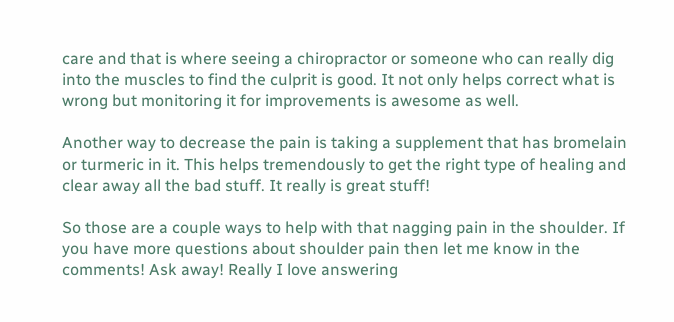care and that is where seeing a chiropractor or someone who can really dig into the muscles to find the culprit is good. It not only helps correct what is wrong but monitoring it for improvements is awesome as well.

Another way to decrease the pain is taking a supplement that has bromelain or turmeric in it. This helps tremendously to get the right type of healing and clear away all the bad stuff. It really is great stuff!

So those are a couple ways to help with that nagging pain in the shoulder. If you have more questions about shoulder pain then let me know in the comments! Ask away! Really I love answering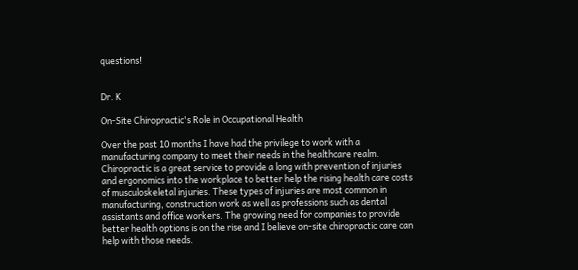questions!


Dr. K

On-Site Chiropractic's Role in Occupational Health

Over the past 10 months I have had the privilege to work with a manufacturing company to meet their needs in the healthcare realm. Chiropractic is a great service to provide a long with prevention of injuries and ergonomics into the workplace to better help the rising health care costs of musculoskeletal injuries. These types of injuries are most common in manufacturing, construction work as well as professions such as dental assistants and office workers. The growing need for companies to provide better health options is on the rise and I believe on-site chiropractic care can help with those needs.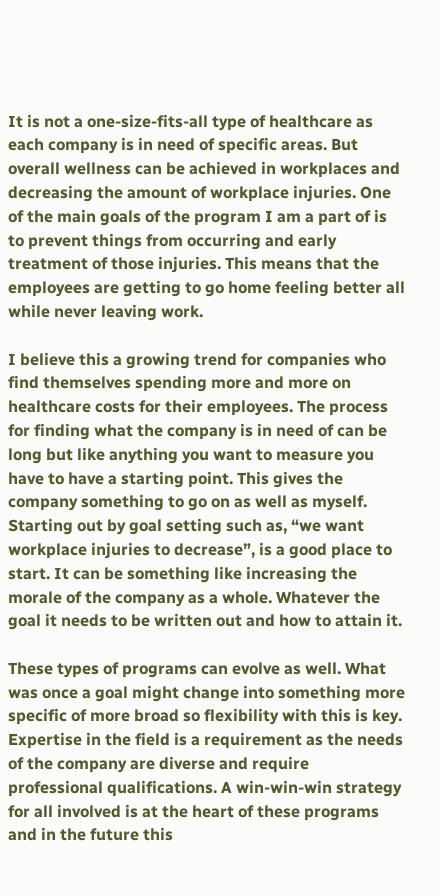It is not a one-size-fits-all type of healthcare as each company is in need of specific areas. But overall wellness can be achieved in workplaces and decreasing the amount of workplace injuries. One of the main goals of the program I am a part of is to prevent things from occurring and early treatment of those injuries. This means that the employees are getting to go home feeling better all while never leaving work.

I believe this a growing trend for companies who find themselves spending more and more on healthcare costs for their employees. The process for finding what the company is in need of can be long but like anything you want to measure you have to have a starting point. This gives the company something to go on as well as myself. Starting out by goal setting such as, “we want workplace injuries to decrease”, is a good place to start. It can be something like increasing the morale of the company as a whole. Whatever the goal it needs to be written out and how to attain it.

These types of programs can evolve as well. What was once a goal might change into something more specific of more broad so flexibility with this is key. Expertise in the field is a requirement as the needs of the company are diverse and require professional qualifications. A win-win-win strategy for all involved is at the heart of these programs and in the future this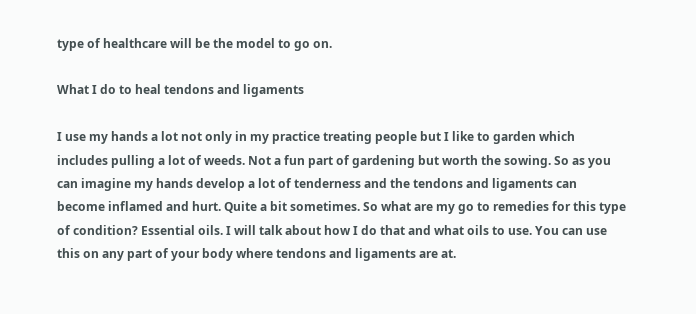type of healthcare will be the model to go on.

What I do to heal tendons and ligaments

I use my hands a lot not only in my practice treating people but I like to garden which includes pulling a lot of weeds. Not a fun part of gardening but worth the sowing. So as you can imagine my hands develop a lot of tenderness and the tendons and ligaments can become inflamed and hurt. Quite a bit sometimes. So what are my go to remedies for this type of condition? Essential oils. I will talk about how I do that and what oils to use. You can use this on any part of your body where tendons and ligaments are at.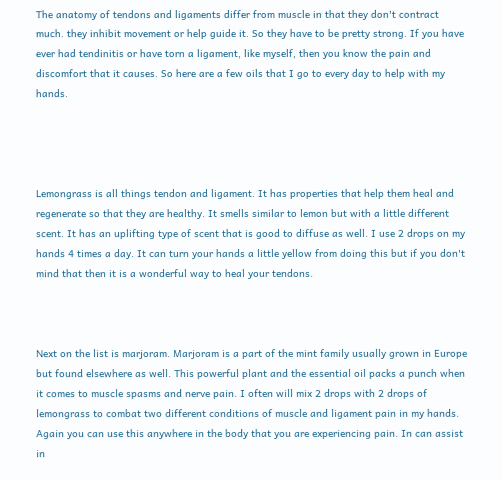The anatomy of tendons and ligaments differ from muscle in that they don't contract much. they inhibit movement or help guide it. So they have to be pretty strong. If you have ever had tendinitis or have torn a ligament, like myself, then you know the pain and discomfort that it causes. So here are a few oils that I go to every day to help with my hands.




Lemongrass is all things tendon and ligament. It has properties that help them heal and regenerate so that they are healthy. It smells similar to lemon but with a little different scent. It has an uplifting type of scent that is good to diffuse as well. I use 2 drops on my hands 4 times a day. It can turn your hands a little yellow from doing this but if you don't mind that then it is a wonderful way to heal your tendons.



Next on the list is marjoram. Marjoram is a part of the mint family usually grown in Europe but found elsewhere as well. This powerful plant and the essential oil packs a punch when it comes to muscle spasms and nerve pain. I often will mix 2 drops with 2 drops of lemongrass to combat two different conditions of muscle and ligament pain in my hands. Again you can use this anywhere in the body that you are experiencing pain. In can assist in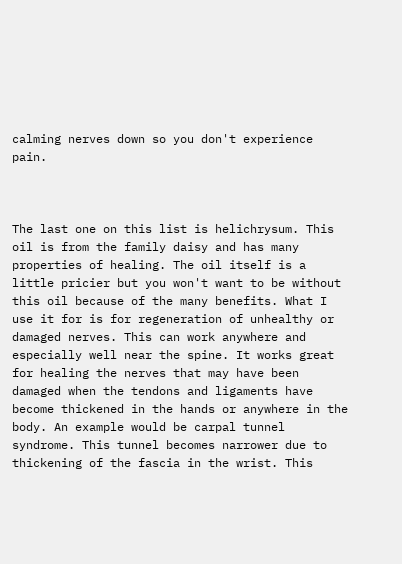calming nerves down so you don't experience pain.



The last one on this list is helichrysum. This oil is from the family daisy and has many properties of healing. The oil itself is a little pricier but you won't want to be without this oil because of the many benefits. What I use it for is for regeneration of unhealthy or damaged nerves. This can work anywhere and especially well near the spine. It works great for healing the nerves that may have been damaged when the tendons and ligaments have become thickened in the hands or anywhere in the body. An example would be carpal tunnel syndrome. This tunnel becomes narrower due to thickening of the fascia in the wrist. This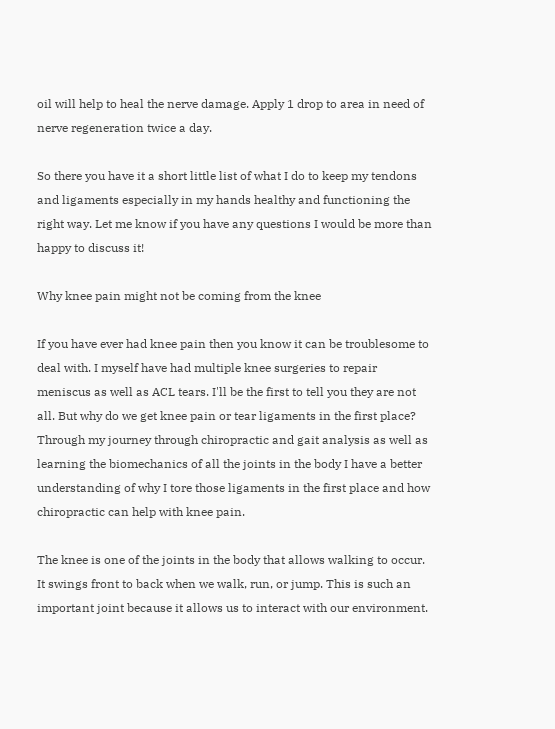oil will help to heal the nerve damage. Apply 1 drop to area in need of nerve regeneration twice a day.

So there you have it a short little list of what I do to keep my tendons and ligaments especially in my hands healthy and functioning the right way. Let me know if you have any questions I would be more than happy to discuss it!

Why knee pain might not be coming from the knee

If you have ever had knee pain then you know it can be troublesome to deal with. I myself have had multiple knee surgeries to repair meniscus as well as ACL tears. I'll be the first to tell you they are not all. But why do we get knee pain or tear ligaments in the first place? Through my journey through chiropractic and gait analysis as well as learning the biomechanics of all the joints in the body I have a better understanding of why I tore those ligaments in the first place and how chiropractic can help with knee pain.

The knee is one of the joints in the body that allows walking to occur. It swings front to back when we walk, run, or jump. This is such an important joint because it allows us to interact with our environment.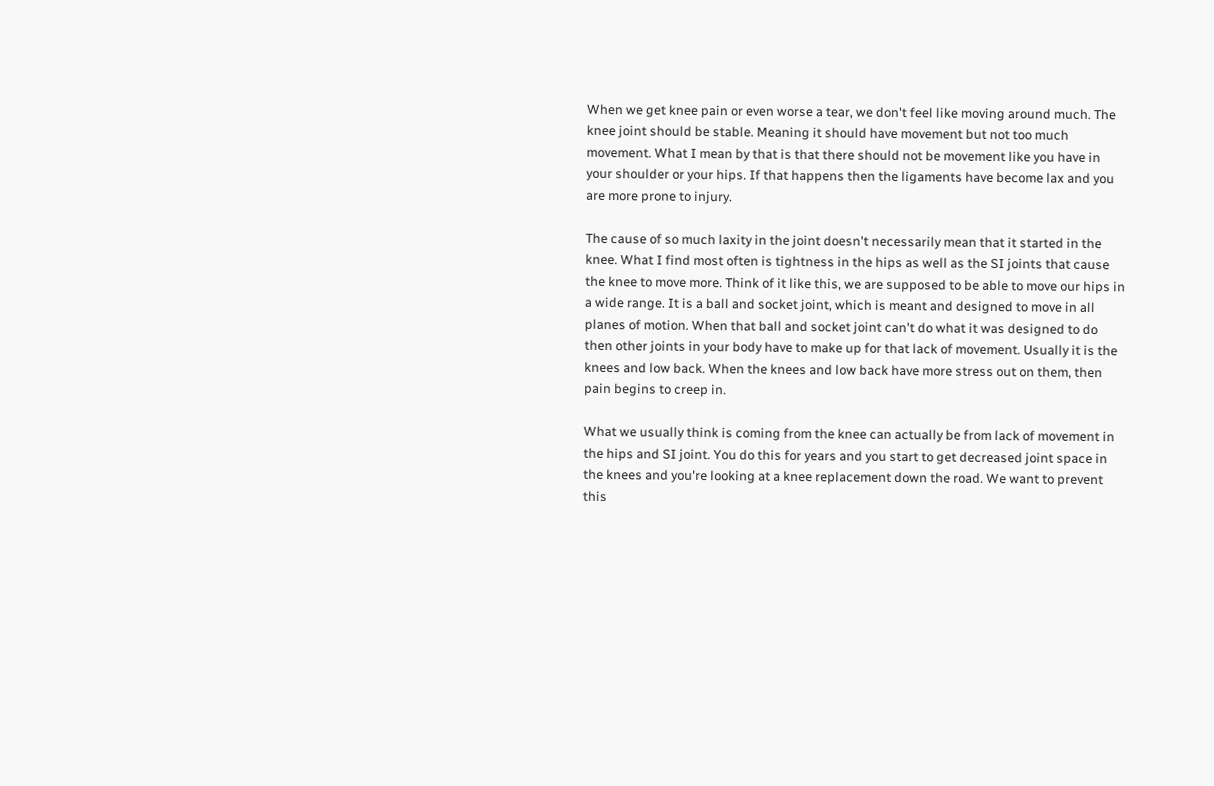When we get knee pain or even worse a tear, we don't feel like moving around much. The knee joint should be stable. Meaning it should have movement but not too much movement. What I mean by that is that there should not be movement like you have in your shoulder or your hips. If that happens then the ligaments have become lax and you are more prone to injury.

The cause of so much laxity in the joint doesn't necessarily mean that it started in the knee. What I find most often is tightness in the hips as well as the SI joints that cause the knee to move more. Think of it like this, we are supposed to be able to move our hips in a wide range. It is a ball and socket joint, which is meant and designed to move in all planes of motion. When that ball and socket joint can't do what it was designed to do then other joints in your body have to make up for that lack of movement. Usually it is the knees and low back. When the knees and low back have more stress out on them, then pain begins to creep in.

What we usually think is coming from the knee can actually be from lack of movement in the hips and SI joint. You do this for years and you start to get decreased joint space in the knees and you're looking at a knee replacement down the road. We want to prevent this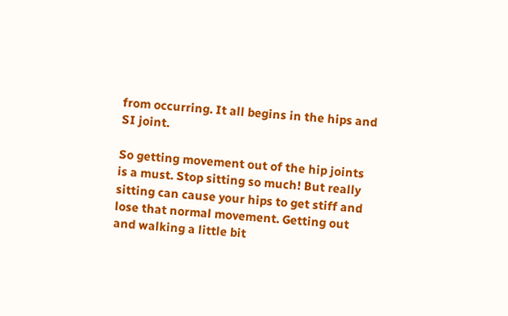from occurring. It all begins in the hips and SI joint.

So getting movement out of the hip joints is a must. Stop sitting so much! But really sitting can cause your hips to get stiff and lose that normal movement. Getting out and walking a little bit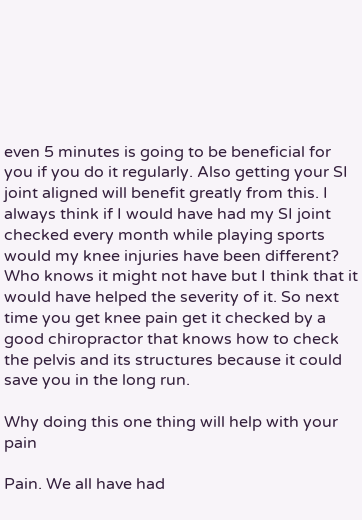even 5 minutes is going to be beneficial for you if you do it regularly. Also getting your SI joint aligned will benefit greatly from this. I always think if I would have had my SI joint checked every month while playing sports would my knee injuries have been different? Who knows it might not have but I think that it would have helped the severity of it. So next time you get knee pain get it checked by a good chiropractor that knows how to check the pelvis and its structures because it could save you in the long run.

Why doing this one thing will help with your pain

Pain. We all have had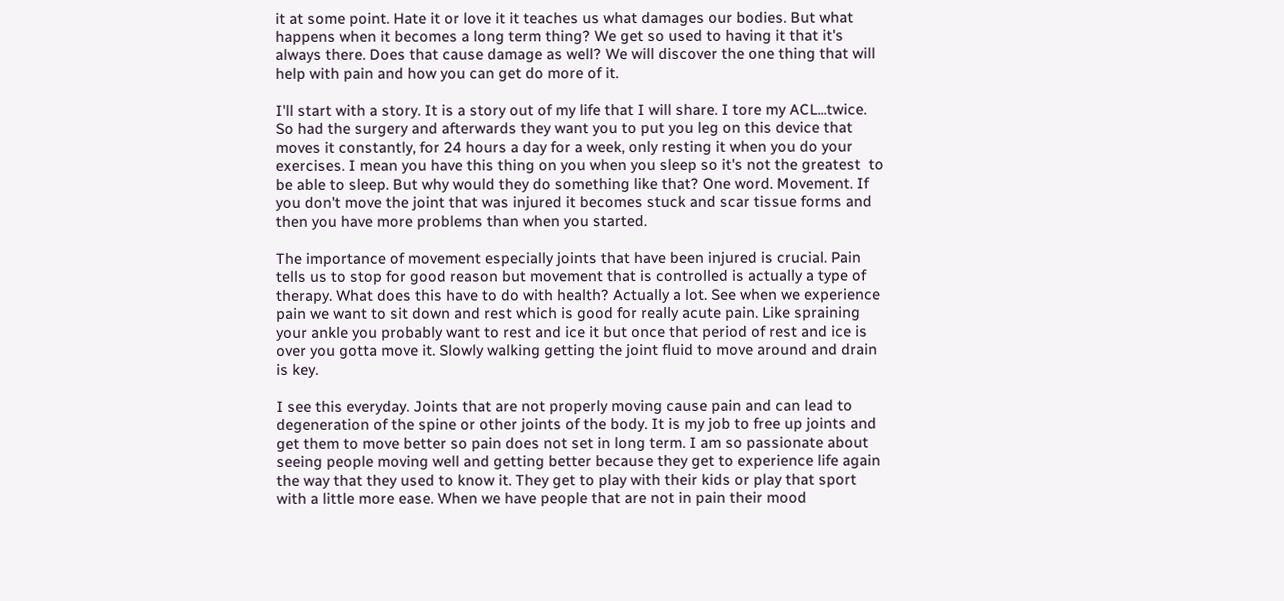it at some point. Hate it or love it it teaches us what damages our bodies. But what happens when it becomes a long term thing? We get so used to having it that it's always there. Does that cause damage as well? We will discover the one thing that will help with pain and how you can get do more of it.

I'll start with a story. It is a story out of my life that I will share. I tore my ACL...twice. So had the surgery and afterwards they want you to put you leg on this device that moves it constantly, for 24 hours a day for a week, only resting it when you do your exercises. I mean you have this thing on you when you sleep so it's not the greatest  to be able to sleep. But why would they do something like that? One word. Movement. If you don't move the joint that was injured it becomes stuck and scar tissue forms and then you have more problems than when you started.

The importance of movement especially joints that have been injured is crucial. Pain tells us to stop for good reason but movement that is controlled is actually a type of therapy. What does this have to do with health? Actually a lot. See when we experience pain we want to sit down and rest which is good for really acute pain. Like spraining your ankle you probably want to rest and ice it but once that period of rest and ice is over you gotta move it. Slowly walking getting the joint fluid to move around and drain is key.

I see this everyday. Joints that are not properly moving cause pain and can lead to degeneration of the spine or other joints of the body. It is my job to free up joints and get them to move better so pain does not set in long term. I am so passionate about seeing people moving well and getting better because they get to experience life again the way that they used to know it. They get to play with their kids or play that sport with a little more ease. When we have people that are not in pain their mood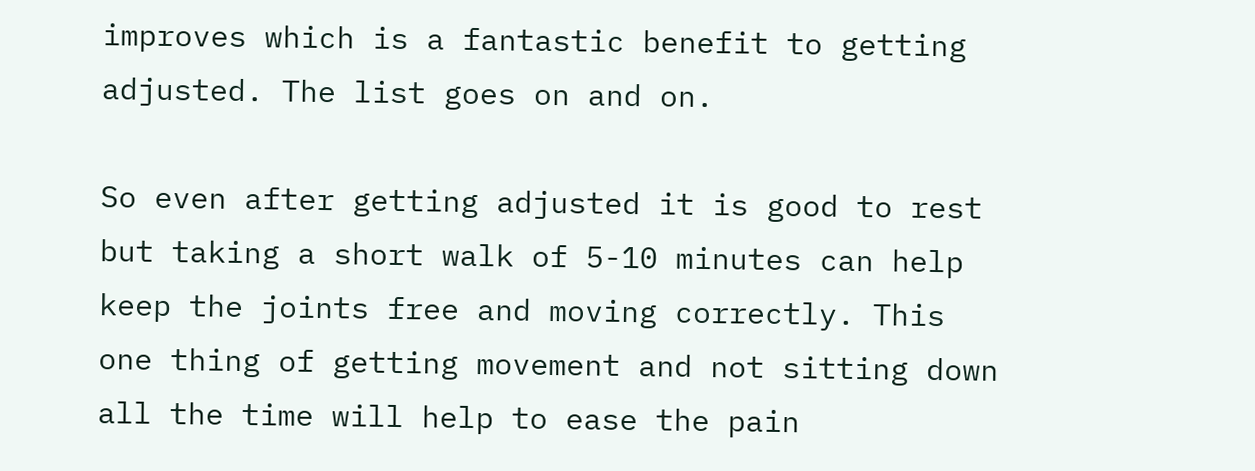improves which is a fantastic benefit to getting adjusted. The list goes on and on.

So even after getting adjusted it is good to rest but taking a short walk of 5-10 minutes can help keep the joints free and moving correctly. This one thing of getting movement and not sitting down all the time will help to ease the pain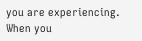you are experiencing. When you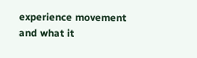experience movement and what it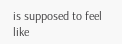is supposed to feel like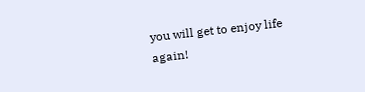you will get to enjoy life again!